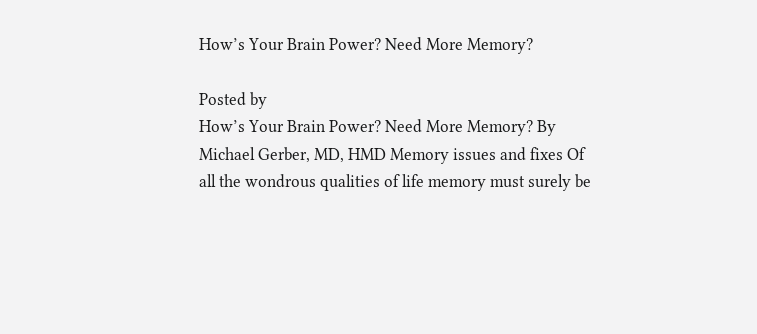How’s Your Brain Power? Need More Memory?

Posted by
How’s Your Brain Power? Need More Memory? By Michael Gerber, MD, HMD Memory issues and fixes Of all the wondrous qualities of life memory must surely be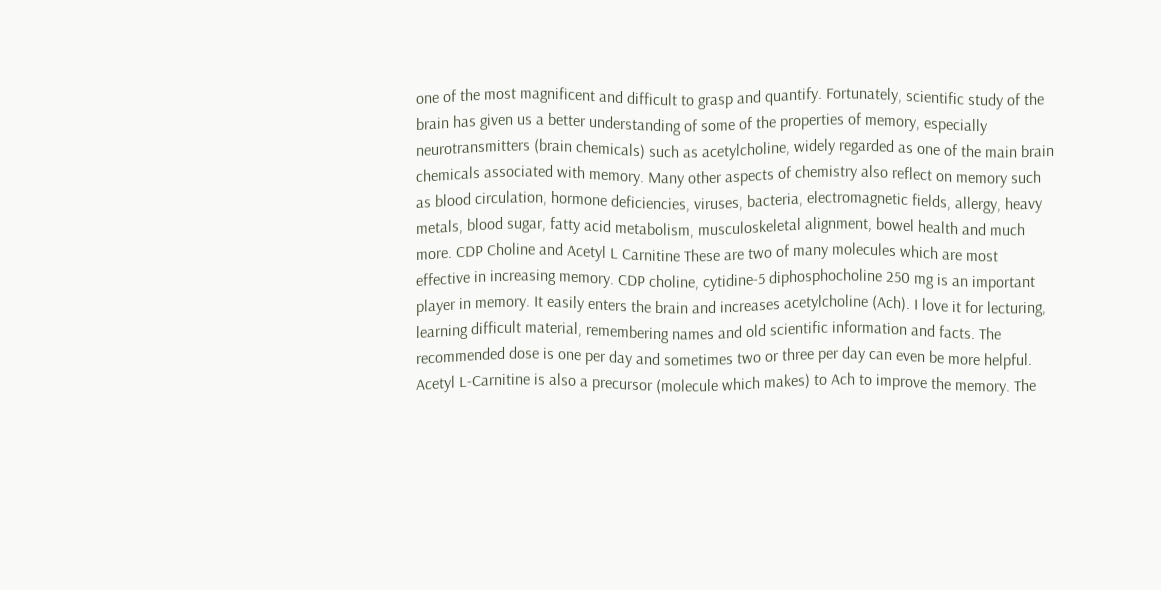one of the most magnificent and difficult to grasp and quantify. Fortunately, scientific study of the brain has given us a better understanding of some of the properties of memory, especially neurotransmitters (brain chemicals) such as acetylcholine, widely regarded as one of the main brain chemicals associated with memory. Many other aspects of chemistry also reflect on memory such as blood circulation, hormone deficiencies, viruses, bacteria, electromagnetic fields, allergy, heavy metals, blood sugar, fatty acid metabolism, musculoskeletal alignment, bowel health and much more. CDP Choline and Acetyl L Carnitine These are two of many molecules which are most effective in increasing memory. CDP choline, cytidine-5 diphosphocholine 250 mg is an important player in memory. It easily enters the brain and increases acetylcholine (Ach). I love it for lecturing, learning difficult material, remembering names and old scientific information and facts. The recommended dose is one per day and sometimes two or three per day can even be more helpful. Acetyl L-Carnitine is also a precursor (molecule which makes) to Ach to improve the memory. The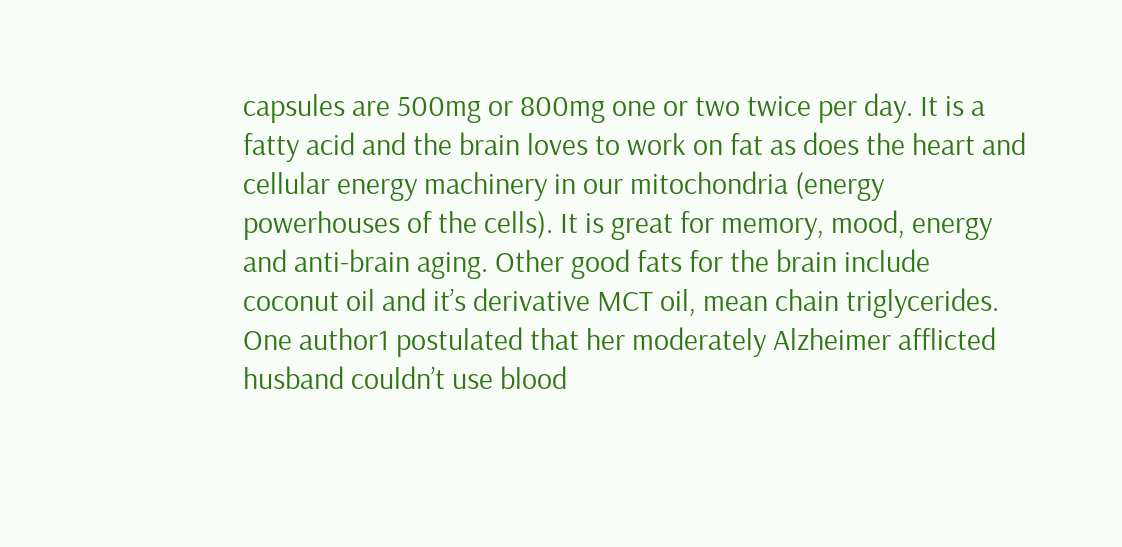capsules are 500mg or 800mg one or two twice per day. It is a fatty acid and the brain loves to work on fat as does the heart and cellular energy machinery in our mitochondria (energy powerhouses of the cells). It is great for memory, mood, energy and anti-brain aging. Other good fats for the brain include coconut oil and it’s derivative MCT oil, mean chain triglycerides. One author1 postulated that her moderately Alzheimer afflicted husband couldn’t use blood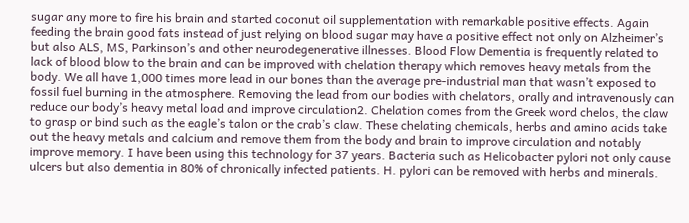sugar any more to fire his brain and started coconut oil supplementation with remarkable positive effects. Again feeding the brain good fats instead of just relying on blood sugar may have a positive effect not only on Alzheimer’s but also ALS, MS, Parkinson’s and other neurodegenerative illnesses. Blood Flow Dementia is frequently related to lack of blood blow to the brain and can be improved with chelation therapy which removes heavy metals from the body. We all have 1,000 times more lead in our bones than the average pre-industrial man that wasn’t exposed to fossil fuel burning in the atmosphere. Removing the lead from our bodies with chelators, orally and intravenously can reduce our body’s heavy metal load and improve circulation2. Chelation comes from the Greek word chelos, the claw to grasp or bind such as the eagle’s talon or the crab’s claw. These chelating chemicals, herbs and amino acids take out the heavy metals and calcium and remove them from the body and brain to improve circulation and notably improve memory. I have been using this technology for 37 years. Bacteria such as Helicobacter pylori not only cause ulcers but also dementia in 80% of chronically infected patients. H. pylori can be removed with herbs and minerals.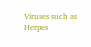Viruses such as Herpes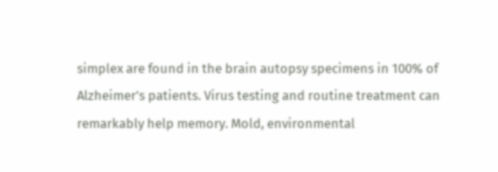simplex are found in the brain autopsy specimens in 100% of Alzheimer’s patients. Virus testing and routine treatment can remarkably help memory. Mold, environmental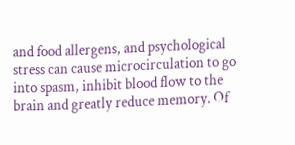and food allergens, and psychological stress can cause microcirculation to go into spasm, inhibit blood flow to the brain and greatly reduce memory. Of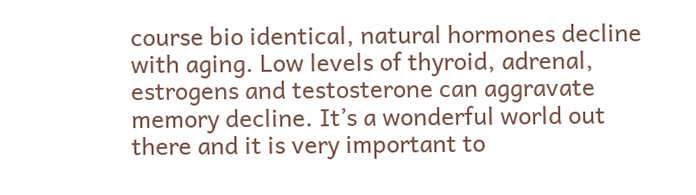course bio identical, natural hormones decline with aging. Low levels of thyroid, adrenal, estrogens and testosterone can aggravate memory decline. It’s a wonderful world out there and it is very important to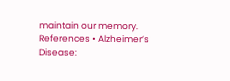maintain our memory. References • Alzheimer’s Disease: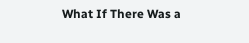What If There Was a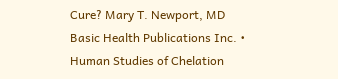Cure? Mary T. Newport, MD Basic Health Publications Inc. • Human Studies of Chelation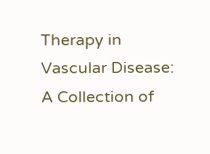Therapy in Vascular Disease: A Collection of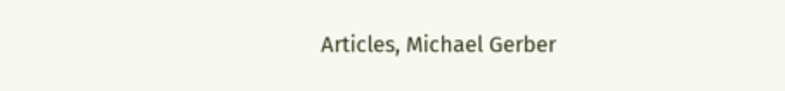Articles, Michael Gerber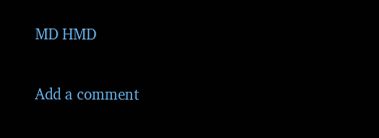MD HMD

Add a comment